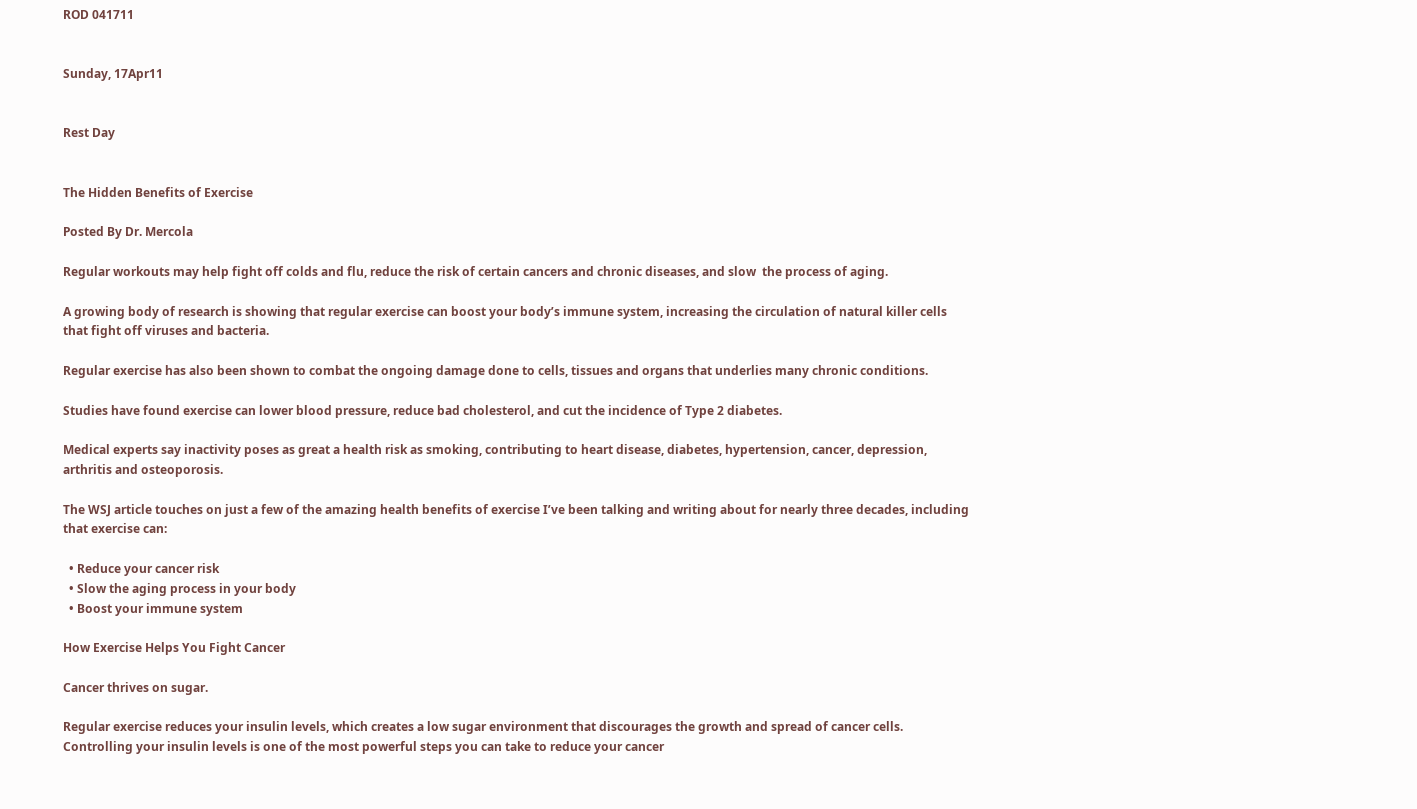ROD 041711


Sunday, 17Apr11


Rest Day


The Hidden Benefits of Exercise

Posted By Dr. Mercola

Regular workouts may help fight off colds and flu, reduce the risk of certain cancers and chronic diseases, and slow  the process of aging.

A growing body of research is showing that regular exercise can boost your body’s immune system, increasing the circulation of natural killer cells that fight off viruses and bacteria.

Regular exercise has also been shown to combat the ongoing damage done to cells, tissues and organs that underlies many chronic conditions.

Studies have found exercise can lower blood pressure, reduce bad cholesterol, and cut the incidence of Type 2 diabetes.

Medical experts say inactivity poses as great a health risk as smoking, contributing to heart disease, diabetes, hypertension, cancer, depression, arthritis and osteoporosis.

The WSJ article touches on just a few of the amazing health benefits of exercise I’ve been talking and writing about for nearly three decades, including that exercise can:

  • Reduce your cancer risk
  • Slow the aging process in your body
  • Boost your immune system

How Exercise Helps You Fight Cancer

Cancer thrives on sugar.

Regular exercise reduces your insulin levels, which creates a low sugar environment that discourages the growth and spread of cancer cells. Controlling your insulin levels is one of the most powerful steps you can take to reduce your cancer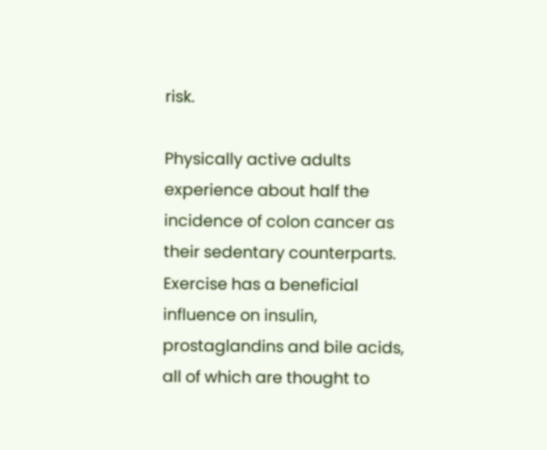risk.

Physically active adults experience about half the incidence of colon cancer as their sedentary counterparts. Exercise has a beneficial influence on insulin, prostaglandins and bile acids, all of which are thought to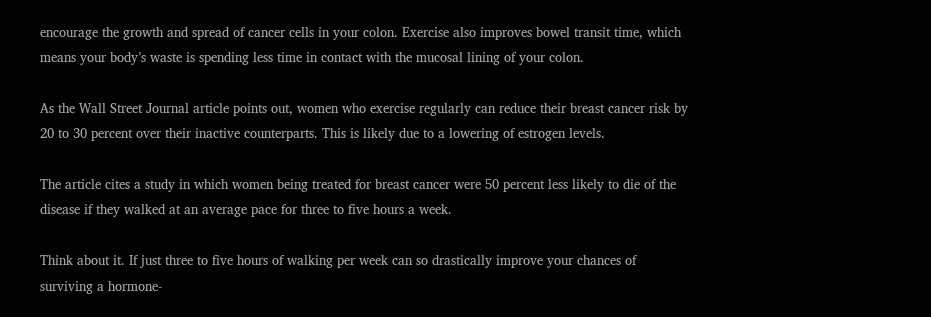encourage the growth and spread of cancer cells in your colon. Exercise also improves bowel transit time, which means your body’s waste is spending less time in contact with the mucosal lining of your colon.

As the Wall Street Journal article points out, women who exercise regularly can reduce their breast cancer risk by 20 to 30 percent over their inactive counterparts. This is likely due to a lowering of estrogen levels.

The article cites a study in which women being treated for breast cancer were 50 percent less likely to die of the disease if they walked at an average pace for three to five hours a week.

Think about it. If just three to five hours of walking per week can so drastically improve your chances of surviving a hormone-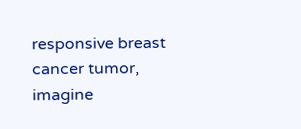responsive breast cancer tumor, imagine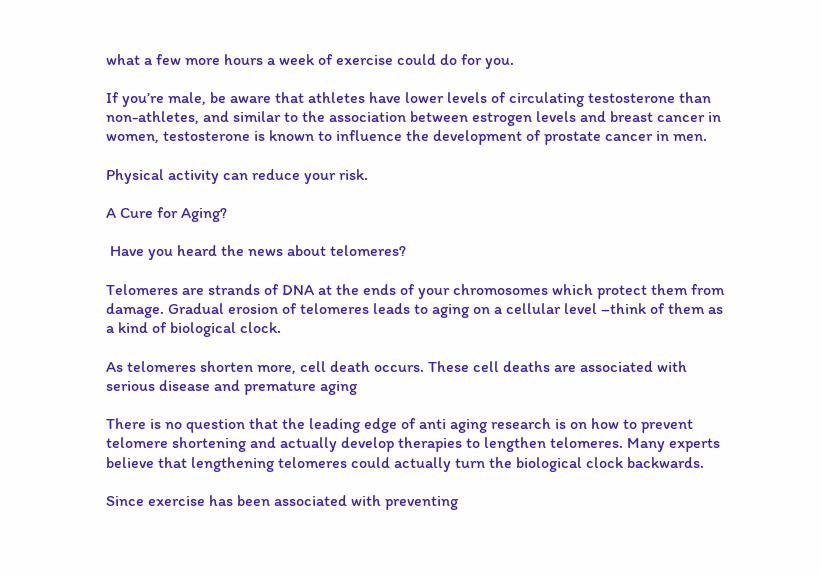what a few more hours a week of exercise could do for you.

If you’re male, be aware that athletes have lower levels of circulating testosterone than non-athletes, and similar to the association between estrogen levels and breast cancer in women, testosterone is known to influence the development of prostate cancer in men.

Physical activity can reduce your risk.

A Cure for Aging?

 Have you heard the news about telomeres?

Telomeres are strands of DNA at the ends of your chromosomes which protect them from damage. Gradual erosion of telomeres leads to aging on a cellular level –think of them as a kind of biological clock.

As telomeres shorten more, cell death occurs. These cell deaths are associated with serious disease and premature aging

There is no question that the leading edge of anti aging research is on how to prevent telomere shortening and actually develop therapies to lengthen telomeres. Many experts believe that lengthening telomeres could actually turn the biological clock backwards.

Since exercise has been associated with preventing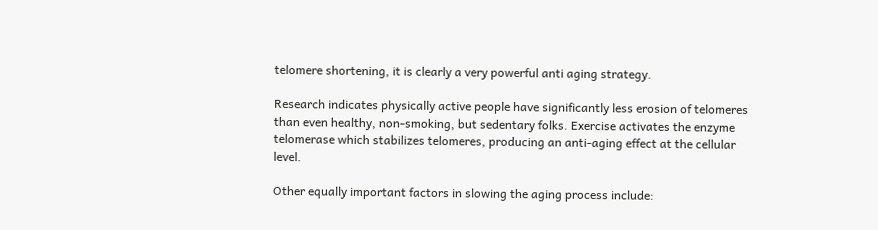telomere shortening, it is clearly a very powerful anti aging strategy.

Research indicates physically active people have significantly less erosion of telomeres than even healthy, non-smoking, but sedentary folks. Exercise activates the enzyme telomerase which stabilizes telomeres, producing an anti-aging effect at the cellular level.

Other equally important factors in slowing the aging process include: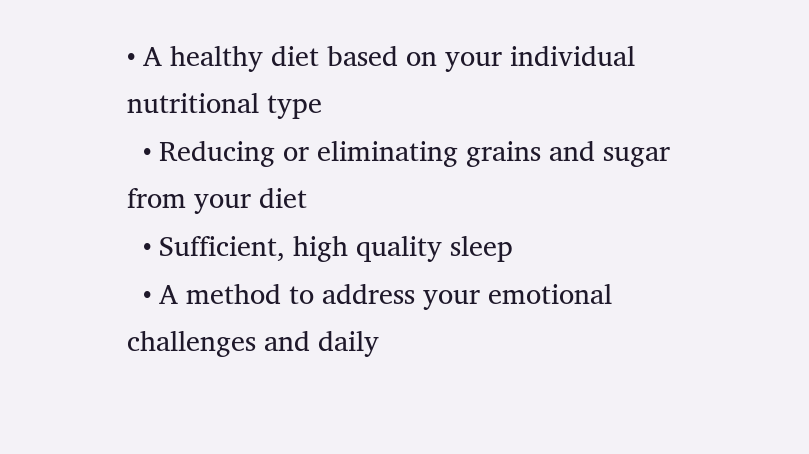• A healthy diet based on your individual nutritional type
  • Reducing or eliminating grains and sugar from your diet
  • Sufficient, high quality sleep
  • A method to address your emotional challenges and daily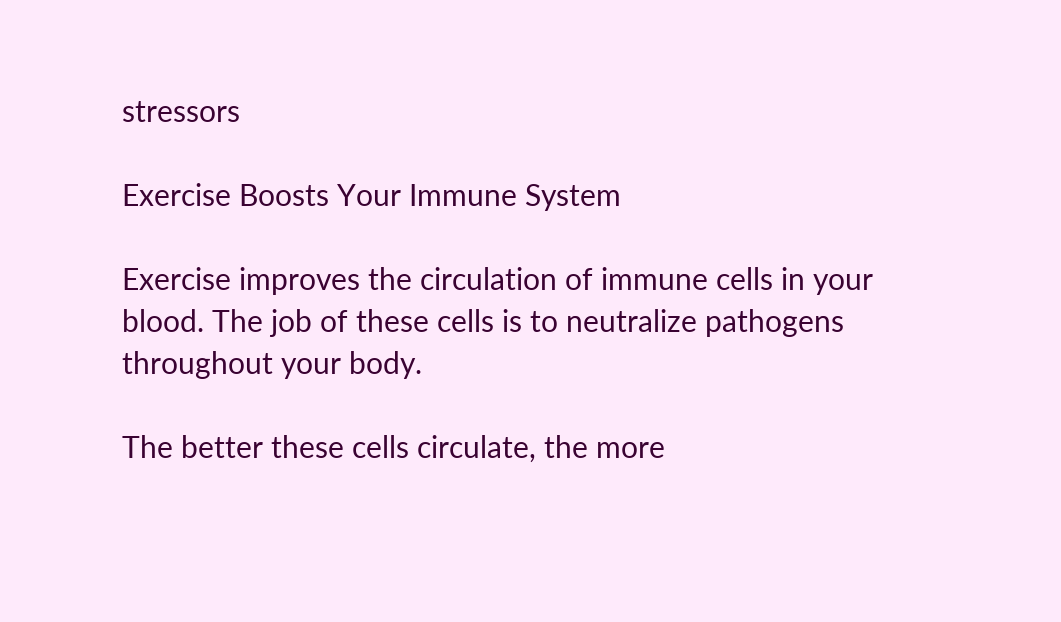stressors

Exercise Boosts Your Immune System

Exercise improves the circulation of immune cells in your blood. The job of these cells is to neutralize pathogens throughout your body.

The better these cells circulate, the more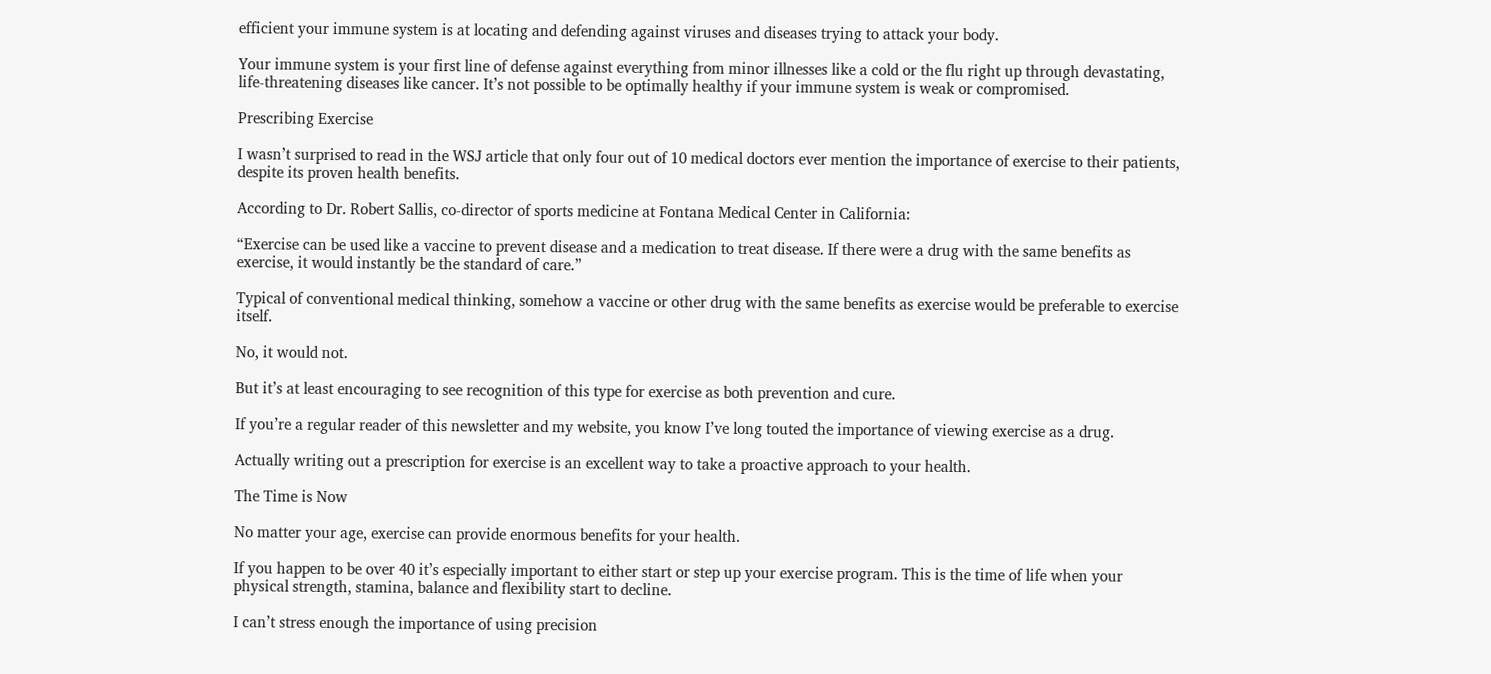efficient your immune system is at locating and defending against viruses and diseases trying to attack your body.

Your immune system is your first line of defense against everything from minor illnesses like a cold or the flu right up through devastating, life-threatening diseases like cancer. It’s not possible to be optimally healthy if your immune system is weak or compromised.

Prescribing Exercise

I wasn’t surprised to read in the WSJ article that only four out of 10 medical doctors ever mention the importance of exercise to their patients, despite its proven health benefits.

According to Dr. Robert Sallis, co-director of sports medicine at Fontana Medical Center in California:

“Exercise can be used like a vaccine to prevent disease and a medication to treat disease. If there were a drug with the same benefits as exercise, it would instantly be the standard of care.”

Typical of conventional medical thinking, somehow a vaccine or other drug with the same benefits as exercise would be preferable to exercise itself.

No, it would not.

But it’s at least encouraging to see recognition of this type for exercise as both prevention and cure.

If you’re a regular reader of this newsletter and my website, you know I’ve long touted the importance of viewing exercise as a drug.

Actually writing out a prescription for exercise is an excellent way to take a proactive approach to your health.

The Time is Now

No matter your age, exercise can provide enormous benefits for your health.

If you happen to be over 40 it’s especially important to either start or step up your exercise program. This is the time of life when your physical strength, stamina, balance and flexibility start to decline.

I can’t stress enough the importance of using precision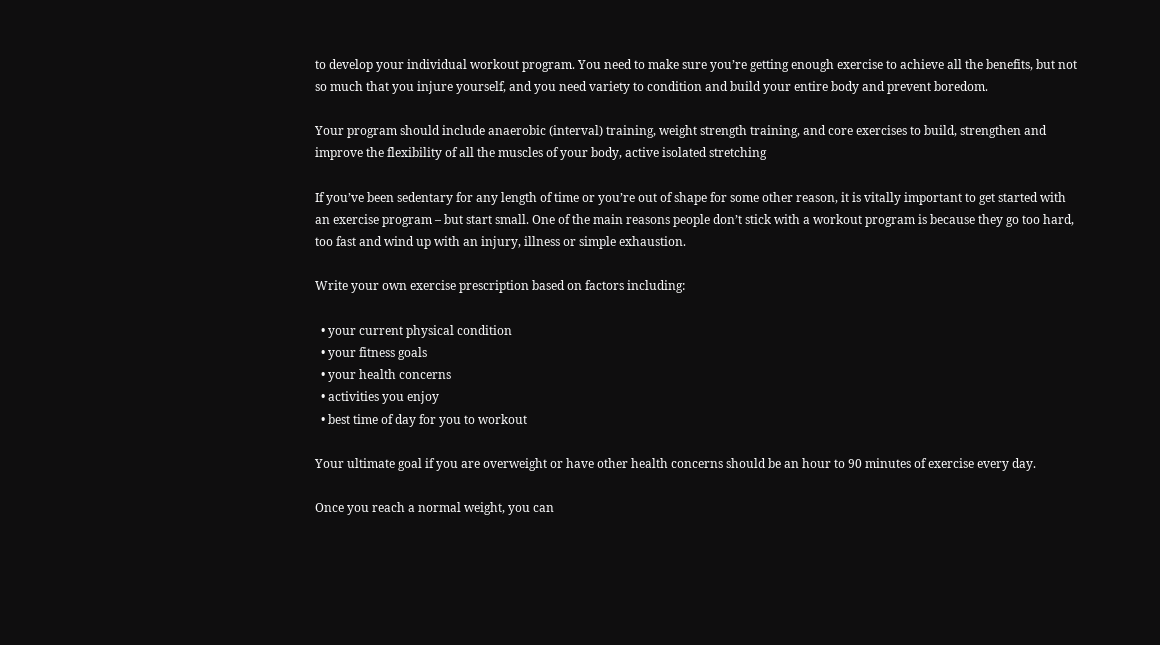to develop your individual workout program. You need to make sure you’re getting enough exercise to achieve all the benefits, but not so much that you injure yourself, and you need variety to condition and build your entire body and prevent boredom.

Your program should include anaerobic (interval) training, weight strength training, and core exercises to build, strengthen and improve the flexibility of all the muscles of your body, active isolated stretching

If you’ve been sedentary for any length of time or you’re out of shape for some other reason, it is vitally important to get started with an exercise program – but start small. One of the main reasons people don’t stick with a workout program is because they go too hard, too fast and wind up with an injury, illness or simple exhaustion.

Write your own exercise prescription based on factors including:

  • your current physical condition
  • your fitness goals
  • your health concerns
  • activities you enjoy
  • best time of day for you to workout

Your ultimate goal if you are overweight or have other health concerns should be an hour to 90 minutes of exercise every day.

Once you reach a normal weight, you can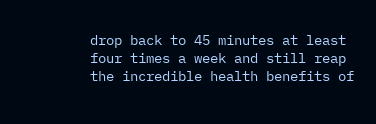drop back to 45 minutes at least four times a week and still reap the incredible health benefits of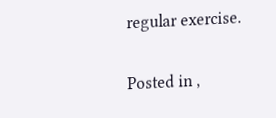regular exercise.

Posted in ,